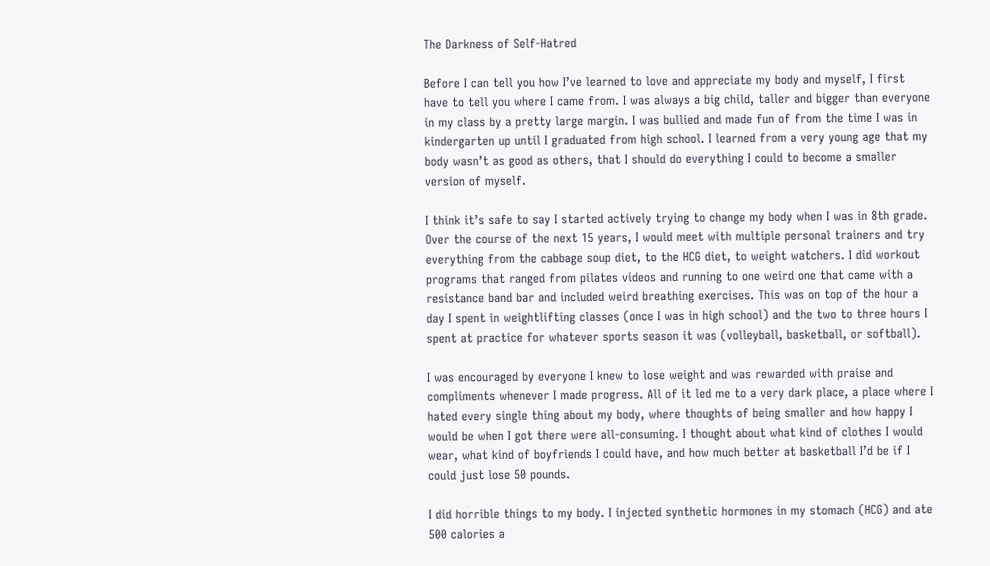The Darkness of Self-Hatred

Before I can tell you how I’ve learned to love and appreciate my body and myself, I first have to tell you where I came from. I was always a big child, taller and bigger than everyone in my class by a pretty large margin. I was bullied and made fun of from the time I was in kindergarten up until I graduated from high school. I learned from a very young age that my body wasn’t as good as others, that I should do everything I could to become a smaller version of myself.

I think it’s safe to say I started actively trying to change my body when I was in 8th grade. Over the course of the next 15 years, I would meet with multiple personal trainers and try everything from the cabbage soup diet, to the HCG diet, to weight watchers. I did workout programs that ranged from pilates videos and running to one weird one that came with a resistance band bar and included weird breathing exercises. This was on top of the hour a day I spent in weightlifting classes (once I was in high school) and the two to three hours I spent at practice for whatever sports season it was (volleyball, basketball, or softball).

I was encouraged by everyone I knew to lose weight and was rewarded with praise and compliments whenever I made progress. All of it led me to a very dark place, a place where I hated every single thing about my body, where thoughts of being smaller and how happy I would be when I got there were all-consuming. I thought about what kind of clothes I would wear, what kind of boyfriends I could have, and how much better at basketball I’d be if I could just lose 50 pounds.

I did horrible things to my body. I injected synthetic hormones in my stomach (HCG) and ate 500 calories a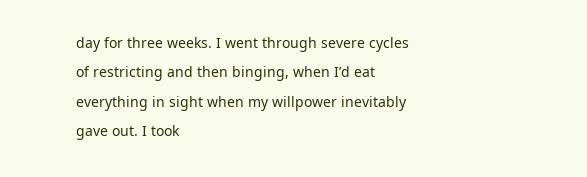day for three weeks. I went through severe cycles of restricting and then binging, when I’d eat everything in sight when my willpower inevitably gave out. I took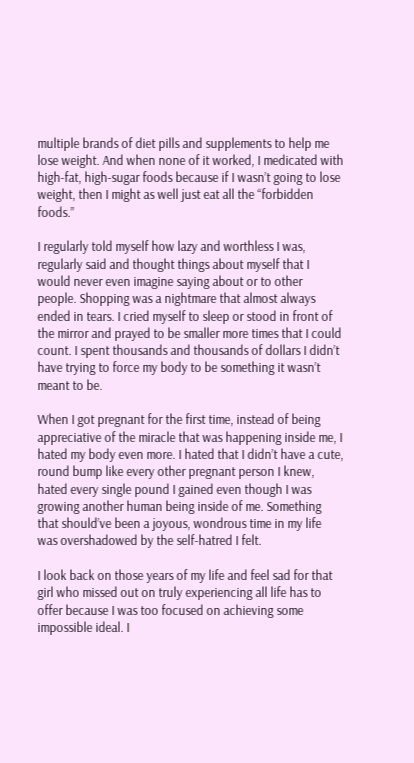multiple brands of diet pills and supplements to help me lose weight. And when none of it worked, I medicated with high-fat, high-sugar foods because if I wasn’t going to lose weight, then I might as well just eat all the “forbidden foods.”

I regularly told myself how lazy and worthless I was, regularly said and thought things about myself that I would never even imagine saying about or to other people. Shopping was a nightmare that almost always ended in tears. I cried myself to sleep or stood in front of the mirror and prayed to be smaller more times that I could count. I spent thousands and thousands of dollars I didn’t have trying to force my body to be something it wasn’t meant to be.

When I got pregnant for the first time, instead of being appreciative of the miracle that was happening inside me, I hated my body even more. I hated that I didn’t have a cute, round bump like every other pregnant person I knew, hated every single pound I gained even though I was growing another human being inside of me. Something that should’ve been a joyous, wondrous time in my life was overshadowed by the self-hatred I felt.

I look back on those years of my life and feel sad for that girl who missed out on truly experiencing all life has to offer because I was too focused on achieving some impossible ideal. I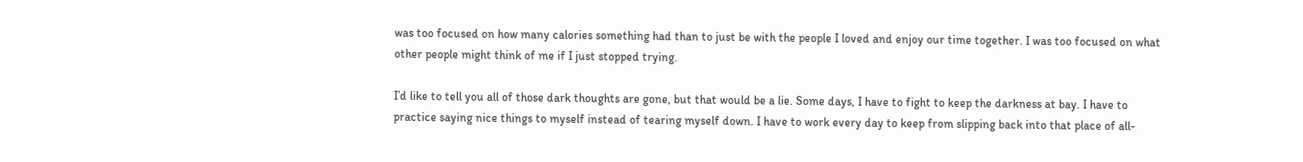was too focused on how many calories something had than to just be with the people I loved and enjoy our time together. I was too focused on what other people might think of me if I just stopped trying.

I’d like to tell you all of those dark thoughts are gone, but that would be a lie. Some days, I have to fight to keep the darkness at bay. I have to practice saying nice things to myself instead of tearing myself down. I have to work every day to keep from slipping back into that place of all-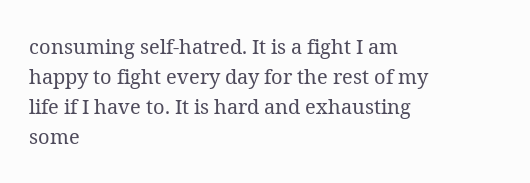consuming self-hatred. It is a fight I am happy to fight every day for the rest of my life if I have to. It is hard and exhausting some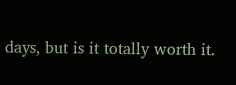days, but is it totally worth it.